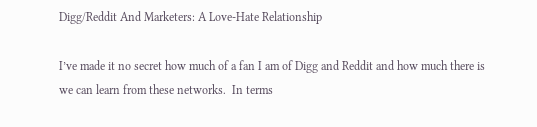Digg/Reddit And Marketers: A Love-Hate Relationship

I’ve made it no secret how much of a fan I am of Digg and Reddit and how much there is we can learn from these networks.  In terms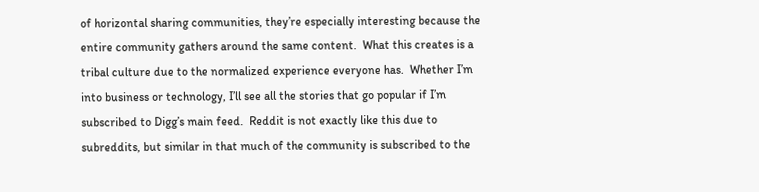of horizontal sharing communities, they’re especially interesting because the entire community gathers around the same content.  What this creates is a tribal culture due to the normalized experience everyone has.  Whether I’m into business or technology, I’ll see all the stories that go popular if I’m subscribed to Digg’s main feed.  Reddit is not exactly like this due to subreddits, but similar in that much of the community is subscribed to the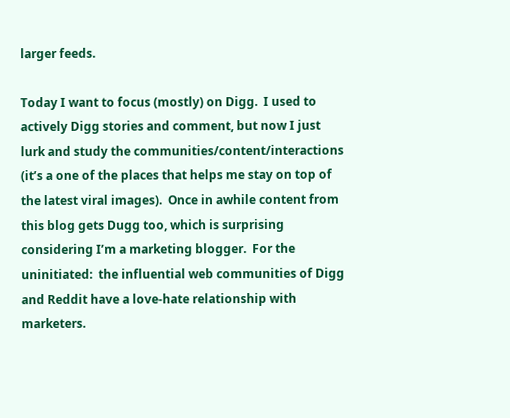larger feeds.

Today I want to focus (mostly) on Digg.  I used to actively Digg stories and comment, but now I just lurk and study the communities/content/interactions (it’s a one of the places that helps me stay on top of the latest viral images).  Once in awhile content from this blog gets Dugg too, which is surprising considering I’m a marketing blogger.  For the uninitiated:  the influential web communities of Digg and Reddit have a love-hate relationship with marketers.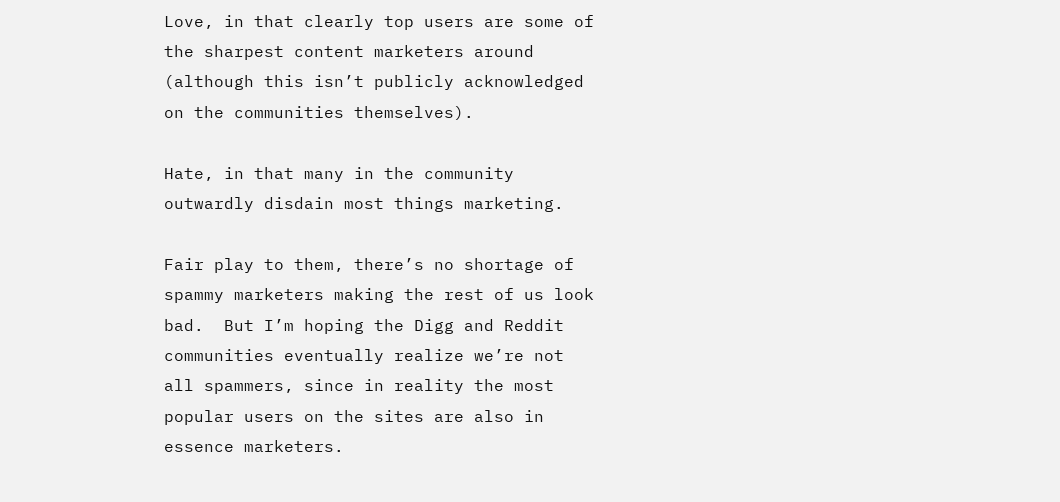Love, in that clearly top users are some of the sharpest content marketers around (although this isn’t publicly acknowledged on the communities themselves).

Hate, in that many in the community outwardly disdain most things marketing.

Fair play to them, there’s no shortage of spammy marketers making the rest of us look bad.  But I’m hoping the Digg and Reddit communities eventually realize we’re not all spammers, since in reality the most popular users on the sites are also in essence marketers.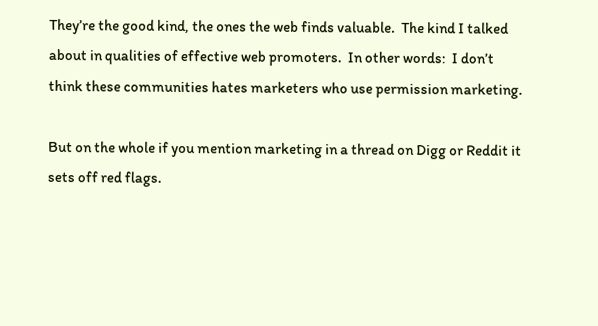They’re the good kind, the ones the web finds valuable.  The kind I talked about in qualities of effective web promoters.  In other words:  I don’t think these communities hates marketers who use permission marketing.

But on the whole if you mention marketing in a thread on Digg or Reddit it sets off red flags.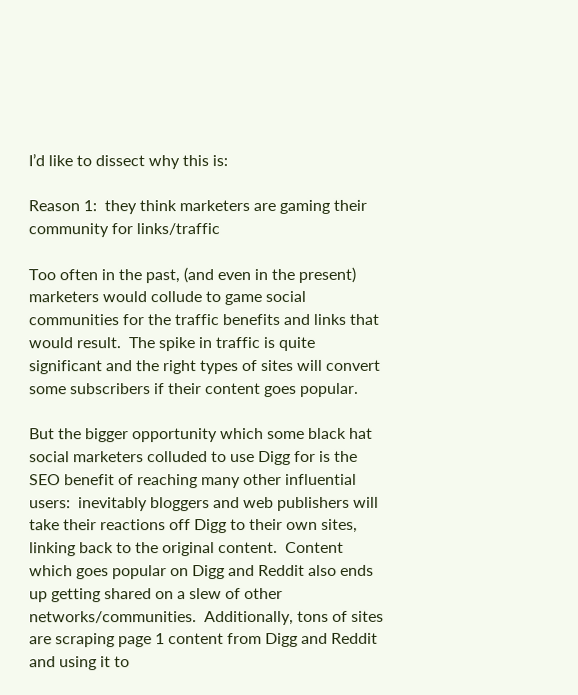I’d like to dissect why this is:

Reason 1:  they think marketers are gaming their community for links/traffic

Too often in the past, (and even in the present) marketers would collude to game social communities for the traffic benefits and links that would result.  The spike in traffic is quite significant and the right types of sites will convert some subscribers if their content goes popular.

But the bigger opportunity which some black hat social marketers colluded to use Digg for is the SEO benefit of reaching many other influential users:  inevitably bloggers and web publishers will take their reactions off Digg to their own sites, linking back to the original content.  Content which goes popular on Digg and Reddit also ends up getting shared on a slew of other networks/communities.  Additionally, tons of sites are scraping page 1 content from Digg and Reddit and using it to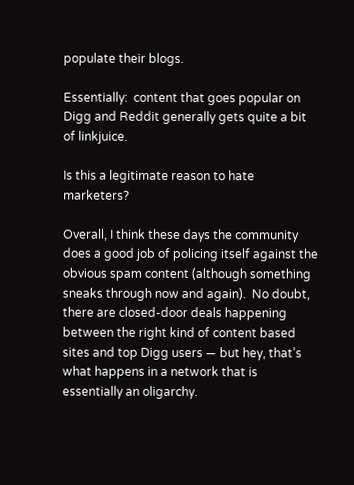populate their blogs.

Essentially:  content that goes popular on Digg and Reddit generally gets quite a bit of linkjuice.

Is this a legitimate reason to hate marketers?

Overall, I think these days the community does a good job of policing itself against the obvious spam content (although something sneaks through now and again).  No doubt, there are closed-door deals happening between the right kind of content based sites and top Digg users — but hey, that’s what happens in a network that is essentially an oligarchy.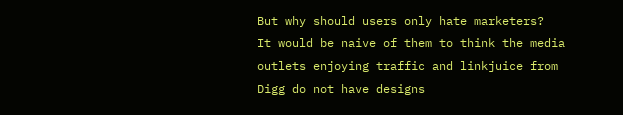But why should users only hate marketers?  It would be naive of them to think the media outlets enjoying traffic and linkjuice from Digg do not have designs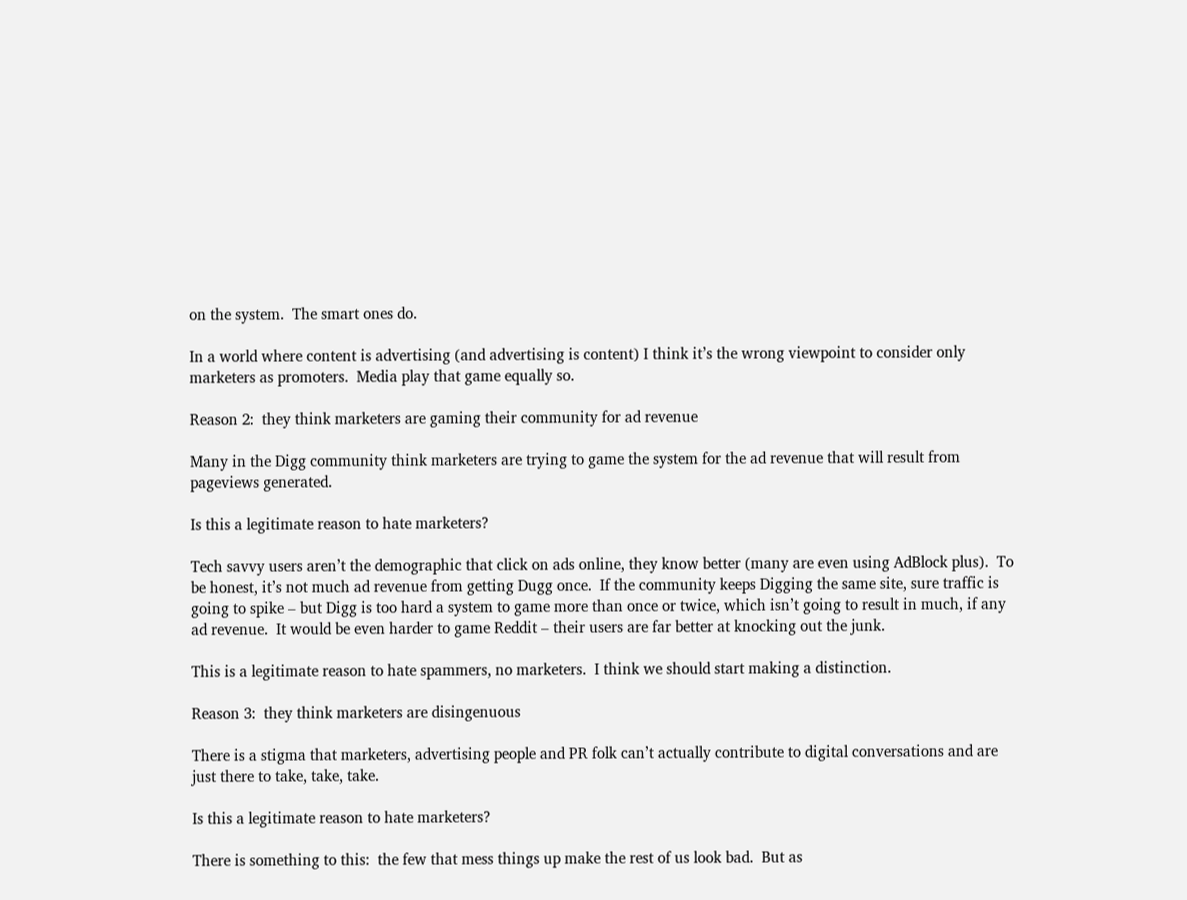on the system.  The smart ones do.

In a world where content is advertising (and advertising is content) I think it’s the wrong viewpoint to consider only marketers as promoters.  Media play that game equally so.

Reason 2:  they think marketers are gaming their community for ad revenue

Many in the Digg community think marketers are trying to game the system for the ad revenue that will result from pageviews generated.

Is this a legitimate reason to hate marketers?

Tech savvy users aren’t the demographic that click on ads online, they know better (many are even using AdBlock plus).  To be honest, it’s not much ad revenue from getting Dugg once.  If the community keeps Digging the same site, sure traffic is going to spike – but Digg is too hard a system to game more than once or twice, which isn’t going to result in much, if any ad revenue.  It would be even harder to game Reddit – their users are far better at knocking out the junk.

This is a legitimate reason to hate spammers, no marketers.  I think we should start making a distinction.

Reason 3:  they think marketers are disingenuous

There is a stigma that marketers, advertising people and PR folk can’t actually contribute to digital conversations and are just there to take, take, take.

Is this a legitimate reason to hate marketers?

There is something to this:  the few that mess things up make the rest of us look bad.  But as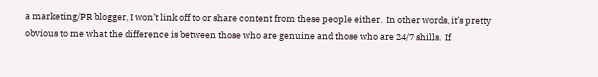a marketing/PR blogger, I won’t link off to or share content from these people either.  In other words, it’s pretty obvious to me what the difference is between those who are genuine and those who are 24/7 shills.  If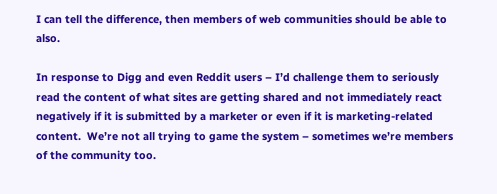I can tell the difference, then members of web communities should be able to also.

In response to Digg and even Reddit users – I’d challenge them to seriously read the content of what sites are getting shared and not immediately react negatively if it is submitted by a marketer or even if it is marketing-related content.  We’re not all trying to game the system – sometimes we’re members of the community too.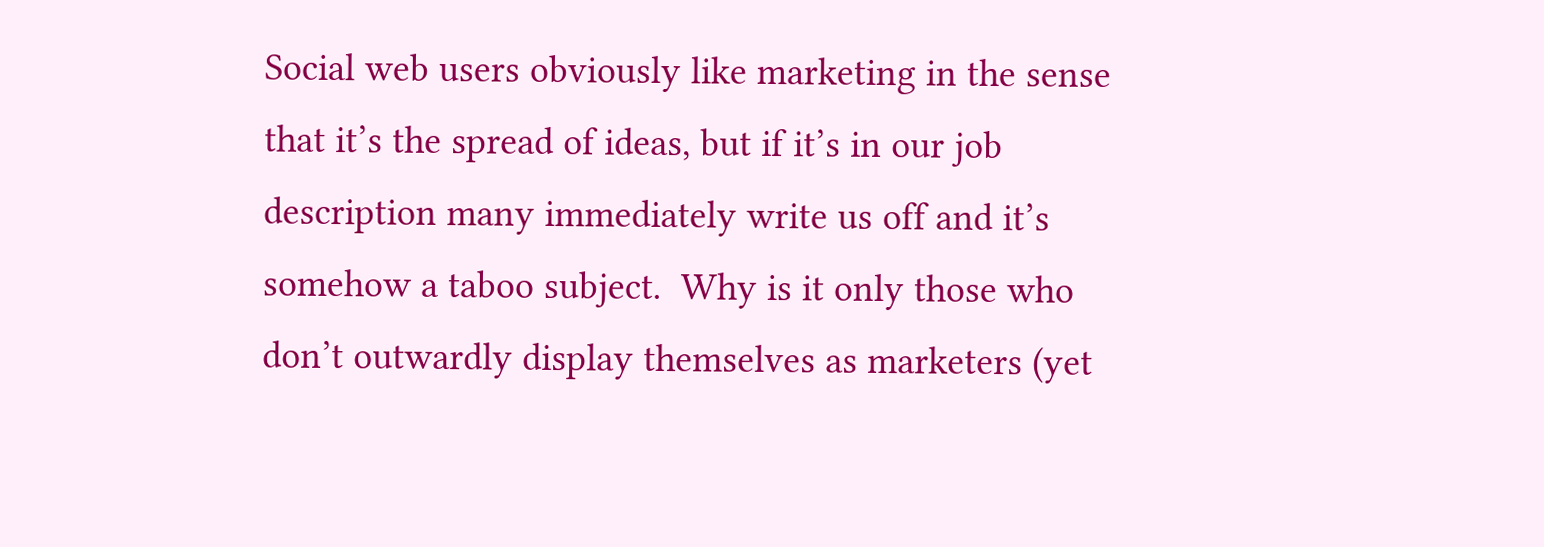Social web users obviously like marketing in the sense that it’s the spread of ideas, but if it’s in our job description many immediately write us off and it’s somehow a taboo subject.  Why is it only those who don’t outwardly display themselves as marketers (yet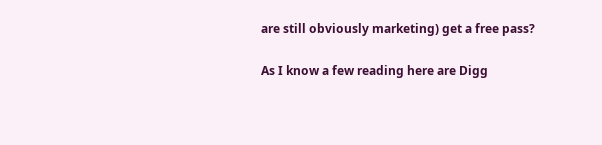are still obviously marketing) get a free pass?

As I know a few reading here are Digg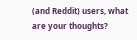(and Reddit) users, what are your thoughts?